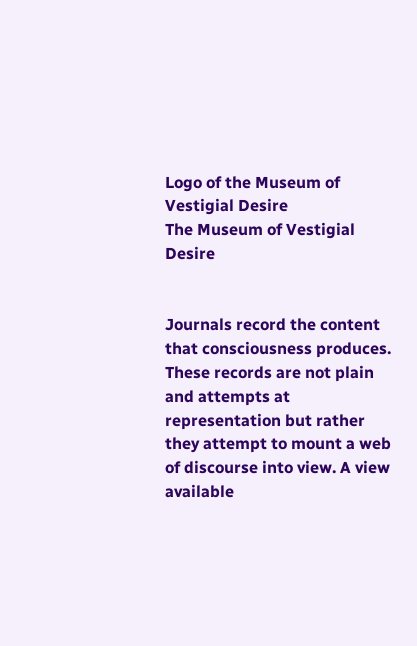Logo of the Museum of Vestigial Desire
The Museum of Vestigial Desire


Journals record the content that consciousness produces. These records are not plain and attempts at representation but rather they attempt to mount a web of discourse into view. A view available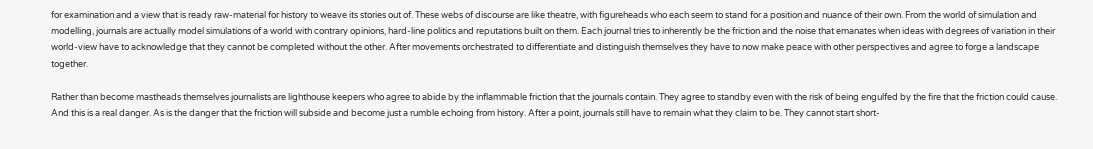for examination and a view that is ready raw-material for history to weave its stories out of. These webs of discourse are like theatre, with figureheads who each seem to stand for a position and nuance of their own. From the world of simulation and modelling, journals are actually model simulations of a world with contrary opinions, hard-line politics and reputations built on them. Each journal tries to inherently be the friction and the noise that emanates when ideas with degrees of variation in their world-view have to acknowledge that they cannot be completed without the other. After movements orchestrated to differentiate and distinguish themselves they have to now make peace with other perspectives and agree to forge a landscape together.

Rather than become mastheads themselves journalists are lighthouse keepers who agree to abide by the inflammable friction that the journals contain. They agree to standby even with the risk of being engulfed by the fire that the friction could cause. And this is a real danger. As is the danger that the friction will subside and become just a rumble echoing from history. After a point, journals still have to remain what they claim to be. They cannot start short-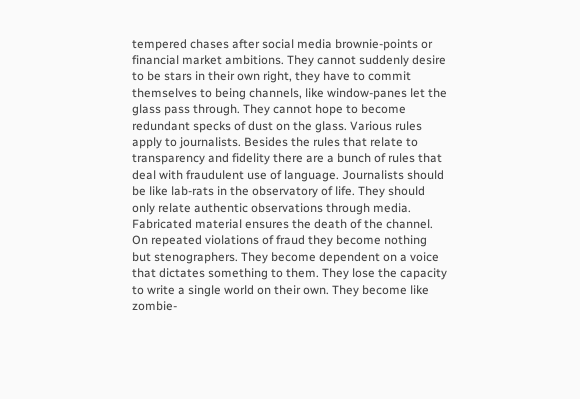tempered chases after social media brownie-points or financial market ambitions. They cannot suddenly desire to be stars in their own right, they have to commit themselves to being channels, like window-panes let the glass pass through. They cannot hope to become redundant specks of dust on the glass. Various rules apply to journalists. Besides the rules that relate to transparency and fidelity there are a bunch of rules that deal with fraudulent use of language. Journalists should be like lab-rats in the observatory of life. They should only relate authentic observations through media. Fabricated material ensures the death of the channel. On repeated violations of fraud they become nothing but stenographers. They become dependent on a voice that dictates something to them. They lose the capacity to write a single world on their own. They become like zombie-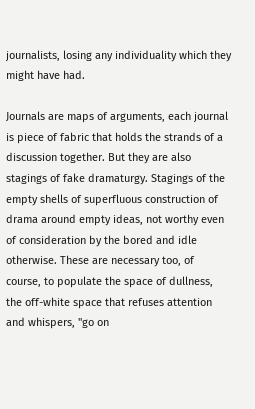journalists, losing any individuality which they might have had.

Journals are maps of arguments, each journal is piece of fabric that holds the strands of a discussion together. But they are also stagings of fake dramaturgy. Stagings of the empty shells of superfluous construction of drama around empty ideas, not worthy even of consideration by the bored and idle otherwise. These are necessary too, of course, to populate the space of dullness, the off-white space that refuses attention and whispers, "go on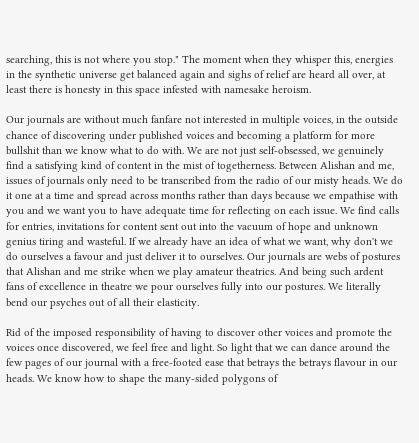searching, this is not where you stop." The moment when they whisper this, energies in the synthetic universe get balanced again and sighs of relief are heard all over, at least there is honesty in this space infested with namesake heroism.

Our journals are without much fanfare not interested in multiple voices, in the outside chance of discovering under published voices and becoming a platform for more bullshit than we know what to do with. We are not just self-obsessed, we genuinely find a satisfying kind of content in the mist of togetherness. Between Alishan and me, issues of journals only need to be transcribed from the radio of our misty heads. We do it one at a time and spread across months rather than days because we empathise with you and we want you to have adequate time for reflecting on each issue. We find calls for entries, invitations for content sent out into the vacuum of hope and unknown genius tiring and wasteful. If we already have an idea of what we want, why don't we do ourselves a favour and just deliver it to ourselves. Our journals are webs of postures that Alishan and me strike when we play amateur theatrics. And being such ardent fans of excellence in theatre we pour ourselves fully into our postures. We literally bend our psyches out of all their elasticity.

Rid of the imposed responsibility of having to discover other voices and promote the voices once discovered, we feel free and light. So light that we can dance around the few pages of our journal with a free-footed ease that betrays the betrays flavour in our heads. We know how to shape the many-sided polygons of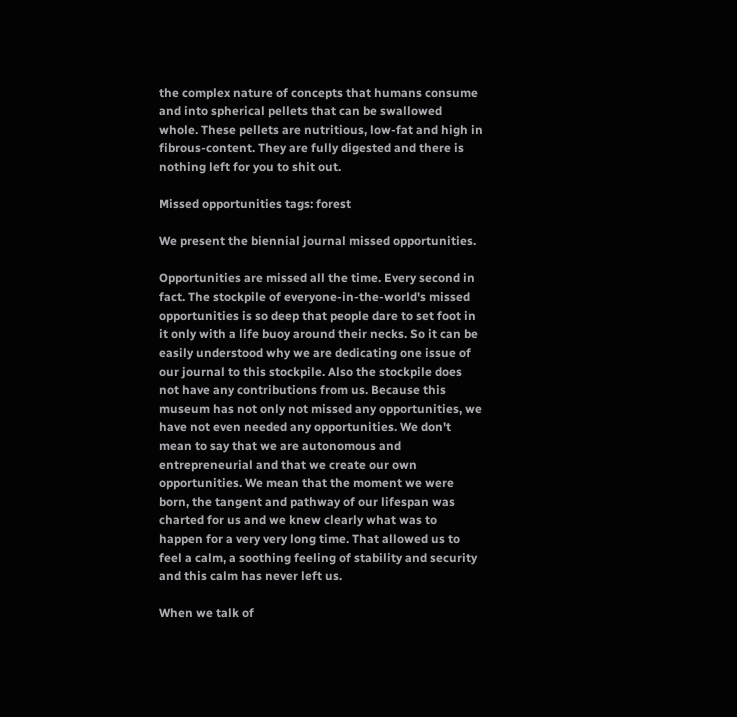the complex nature of concepts that humans consume and into spherical pellets that can be swallowed whole. These pellets are nutritious, low-fat and high in fibrous-content. They are fully digested and there is nothing left for you to shit out.

Missed opportunities tags: forest

We present the biennial journal missed opportunities.

Opportunities are missed all the time. Every second in fact. The stockpile of everyone-in-the-world's missed opportunities is so deep that people dare to set foot in it only with a life buoy around their necks. So it can be easily understood why we are dedicating one issue of our journal to this stockpile. Also the stockpile does not have any contributions from us. Because this museum has not only not missed any opportunities, we have not even needed any opportunities. We don't mean to say that we are autonomous and entrepreneurial and that we create our own opportunities. We mean that the moment we were born, the tangent and pathway of our lifespan was charted for us and we knew clearly what was to happen for a very very long time. That allowed us to feel a calm, a soothing feeling of stability and security and this calm has never left us.

When we talk of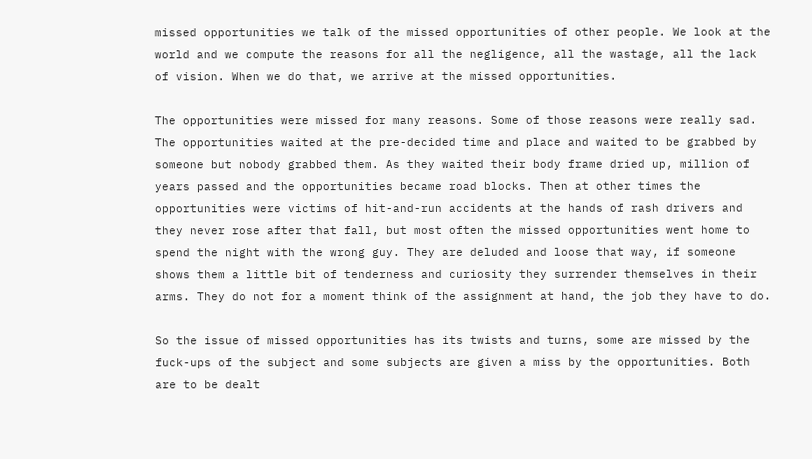missed opportunities we talk of the missed opportunities of other people. We look at the world and we compute the reasons for all the negligence, all the wastage, all the lack of vision. When we do that, we arrive at the missed opportunities.

The opportunities were missed for many reasons. Some of those reasons were really sad. The opportunities waited at the pre-decided time and place and waited to be grabbed by someone but nobody grabbed them. As they waited their body frame dried up, million of years passed and the opportunities became road blocks. Then at other times the opportunities were victims of hit-and-run accidents at the hands of rash drivers and they never rose after that fall, but most often the missed opportunities went home to spend the night with the wrong guy. They are deluded and loose that way, if someone shows them a little bit of tenderness and curiosity they surrender themselves in their arms. They do not for a moment think of the assignment at hand, the job they have to do.

So the issue of missed opportunities has its twists and turns, some are missed by the fuck-ups of the subject and some subjects are given a miss by the opportunities. Both are to be dealt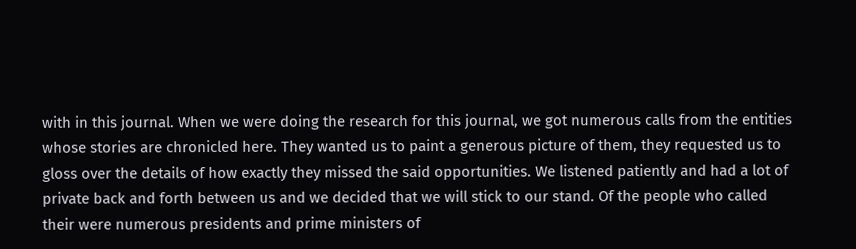with in this journal. When we were doing the research for this journal, we got numerous calls from the entities whose stories are chronicled here. They wanted us to paint a generous picture of them, they requested us to gloss over the details of how exactly they missed the said opportunities. We listened patiently and had a lot of private back and forth between us and we decided that we will stick to our stand. Of the people who called their were numerous presidents and prime ministers of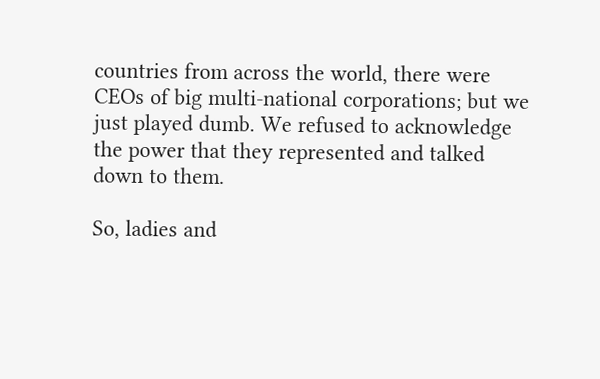countries from across the world, there were CEOs of big multi-national corporations; but we just played dumb. We refused to acknowledge the power that they represented and talked down to them.

So, ladies and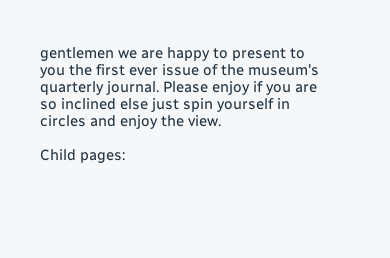gentlemen we are happy to present to you the first ever issue of the museum's quarterly journal. Please enjoy if you are so inclined else just spin yourself in circles and enjoy the view.

Child pages: